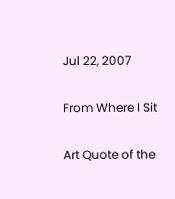Jul 22, 2007

From Where I Sit

Art Quote of the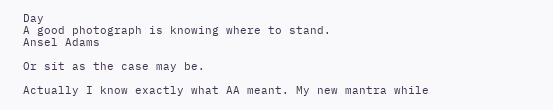Day
A good photograph is knowing where to stand.
Ansel Adams

Or sit as the case may be.

Actually I know exactly what AA meant. My new mantra while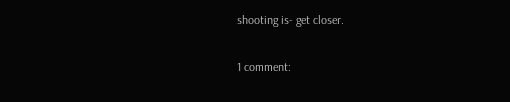shooting is- get closer.

1 comment: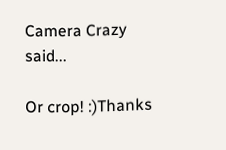Camera Crazy said...

Or crop! :)Thanks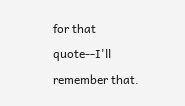for that quote--I'll remember that.